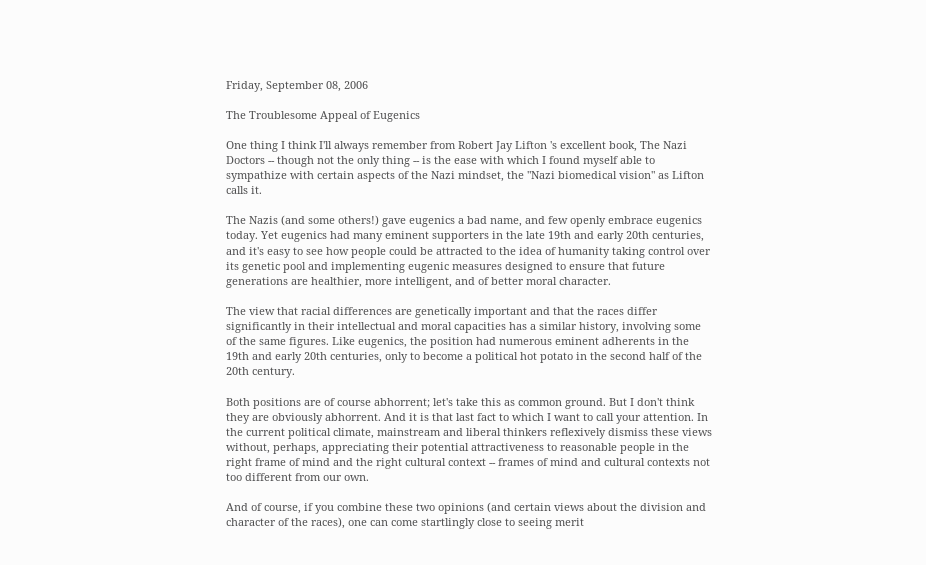Friday, September 08, 2006

The Troublesome Appeal of Eugenics

One thing I think I'll always remember from Robert Jay Lifton 's excellent book, The Nazi Doctors -- though not the only thing -- is the ease with which I found myself able to sympathize with certain aspects of the Nazi mindset, the "Nazi biomedical vision" as Lifton calls it.

The Nazis (and some others!) gave eugenics a bad name, and few openly embrace eugenics today. Yet eugenics had many eminent supporters in the late 19th and early 20th centuries, and it's easy to see how people could be attracted to the idea of humanity taking control over its genetic pool and implementing eugenic measures designed to ensure that future generations are healthier, more intelligent, and of better moral character.

The view that racial differences are genetically important and that the races differ significantly in their intellectual and moral capacities has a similar history, involving some of the same figures. Like eugenics, the position had numerous eminent adherents in the 19th and early 20th centuries, only to become a political hot potato in the second half of the 20th century.

Both positions are of course abhorrent; let's take this as common ground. But I don't think they are obviously abhorrent. And it is that last fact to which I want to call your attention. In the current political climate, mainstream and liberal thinkers reflexively dismiss these views without, perhaps, appreciating their potential attractiveness to reasonable people in the right frame of mind and the right cultural context -- frames of mind and cultural contexts not too different from our own.

And of course, if you combine these two opinions (and certain views about the division and character of the races), one can come startlingly close to seeing merit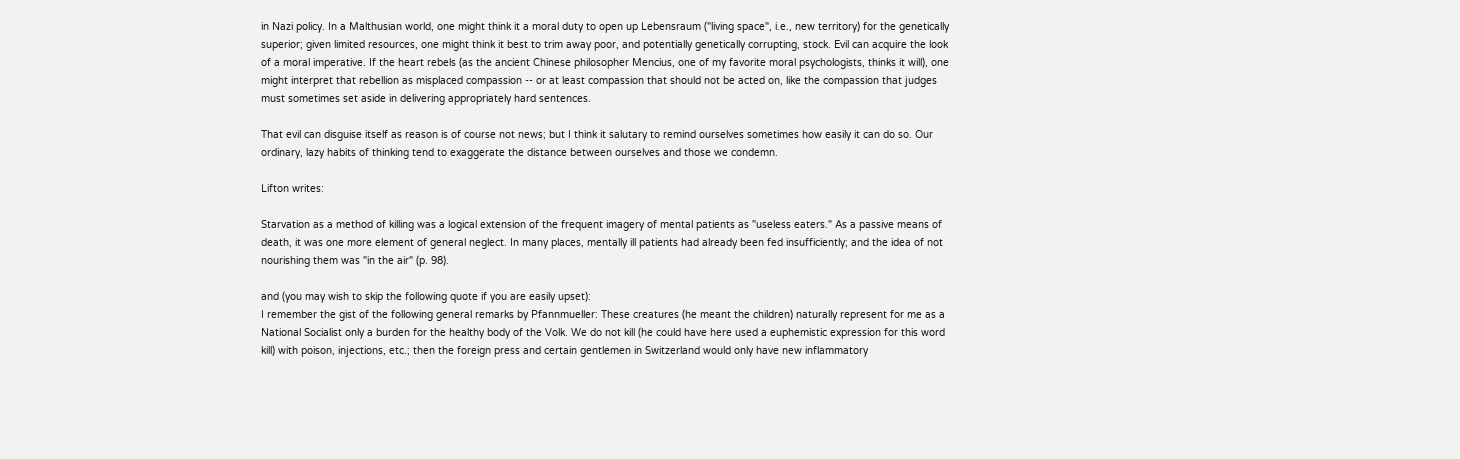in Nazi policy. In a Malthusian world, one might think it a moral duty to open up Lebensraum ("living space", i.e., new territory) for the genetically superior; given limited resources, one might think it best to trim away poor, and potentially genetically corrupting, stock. Evil can acquire the look of a moral imperative. If the heart rebels (as the ancient Chinese philosopher Mencius, one of my favorite moral psychologists, thinks it will), one might interpret that rebellion as misplaced compassion -- or at least compassion that should not be acted on, like the compassion that judges must sometimes set aside in delivering appropriately hard sentences.

That evil can disguise itself as reason is of course not news; but I think it salutary to remind ourselves sometimes how easily it can do so. Our ordinary, lazy habits of thinking tend to exaggerate the distance between ourselves and those we condemn.

Lifton writes:

Starvation as a method of killing was a logical extension of the frequent imagery of mental patients as "useless eaters." As a passive means of death, it was one more element of general neglect. In many places, mentally ill patients had already been fed insufficiently; and the idea of not nourishing them was "in the air" (p. 98).

and (you may wish to skip the following quote if you are easily upset):
I remember the gist of the following general remarks by Pfannmueller: These creatures (he meant the children) naturally represent for me as a National Socialist only a burden for the healthy body of the Volk. We do not kill (he could have here used a euphemistic expression for this word kill) with poison, injections, etc.; then the foreign press and certain gentlemen in Switzerland would only have new inflammatory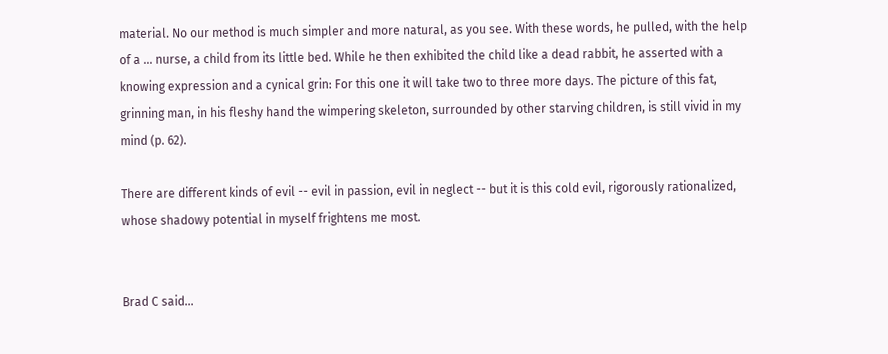material. No our method is much simpler and more natural, as you see. With these words, he pulled, with the help of a ... nurse, a child from its little bed. While he then exhibited the child like a dead rabbit, he asserted with a knowing expression and a cynical grin: For this one it will take two to three more days. The picture of this fat, grinning man, in his fleshy hand the wimpering skeleton, surrounded by other starving children, is still vivid in my mind (p. 62).

There are different kinds of evil -- evil in passion, evil in neglect -- but it is this cold evil, rigorously rationalized, whose shadowy potential in myself frightens me most.


Brad C said...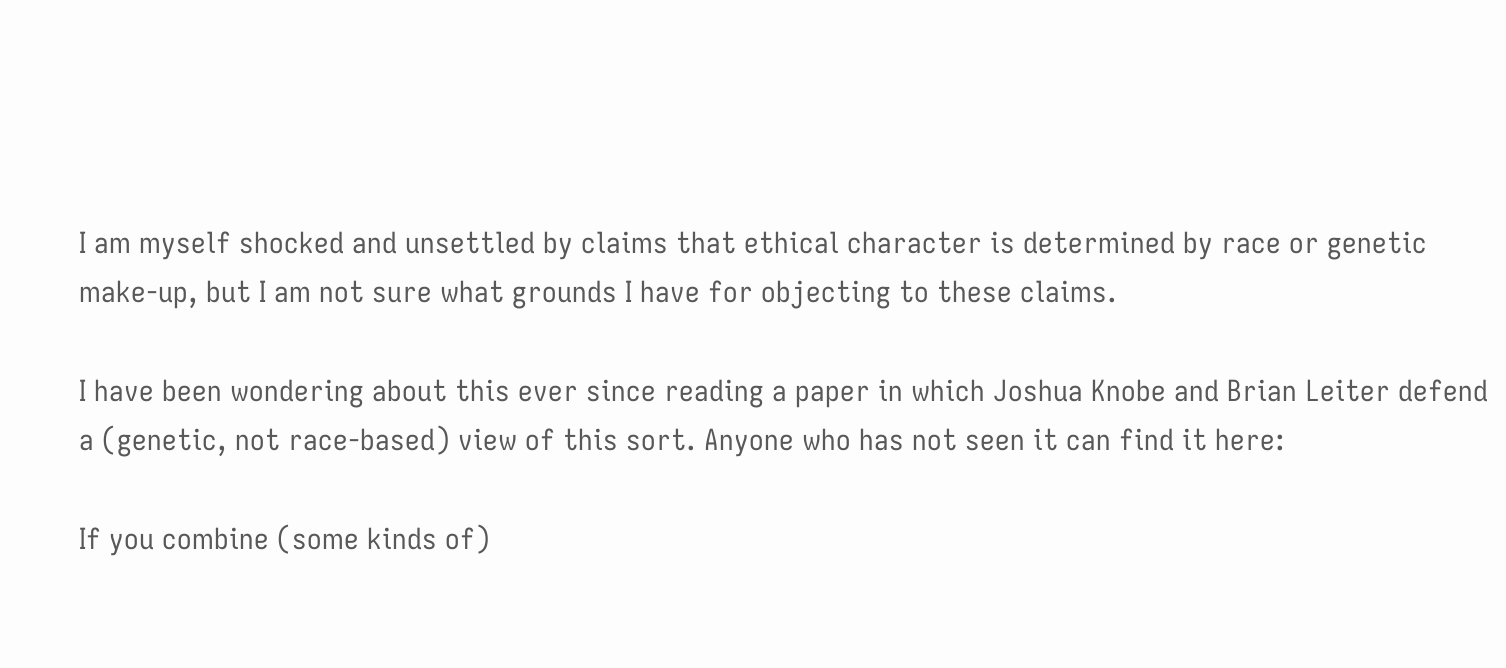I am myself shocked and unsettled by claims that ethical character is determined by race or genetic make-up, but I am not sure what grounds I have for objecting to these claims.

I have been wondering about this ever since reading a paper in which Joshua Knobe and Brian Leiter defend a (genetic, not race-based) view of this sort. Anyone who has not seen it can find it here:

If you combine (some kinds of)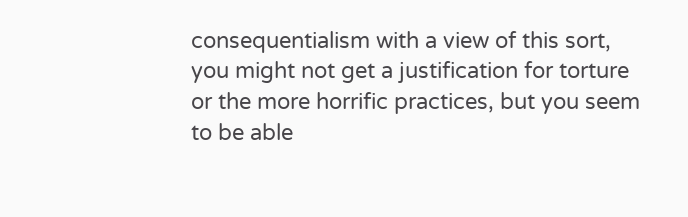consequentialism with a view of this sort, you might not get a justification for torture or the more horrific practices, but you seem to be able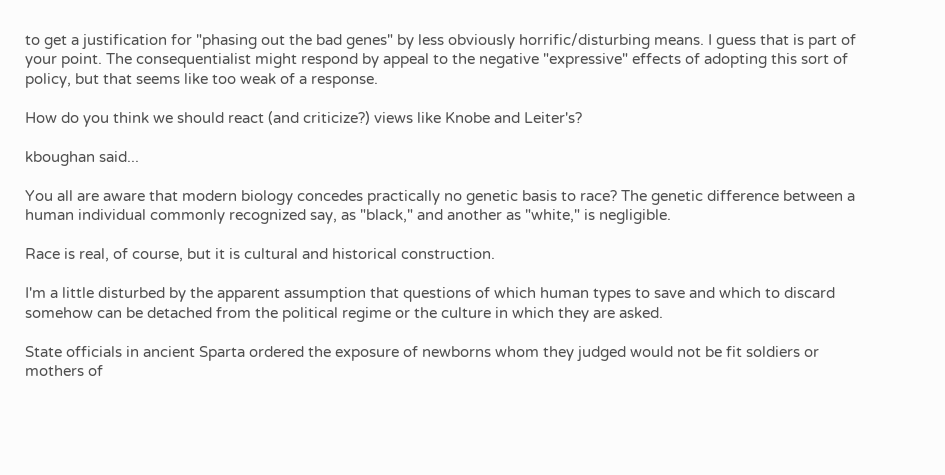to get a justification for "phasing out the bad genes" by less obviously horrific/disturbing means. I guess that is part of your point. The consequentialist might respond by appeal to the negative "expressive" effects of adopting this sort of policy, but that seems like too weak of a response.

How do you think we should react (and criticize?) views like Knobe and Leiter's?

kboughan said...

You all are aware that modern biology concedes practically no genetic basis to race? The genetic difference between a human individual commonly recognized say, as "black," and another as "white," is negligible.

Race is real, of course, but it is cultural and historical construction.

I'm a little disturbed by the apparent assumption that questions of which human types to save and which to discard somehow can be detached from the political regime or the culture in which they are asked.

State officials in ancient Sparta ordered the exposure of newborns whom they judged would not be fit soldiers or mothers of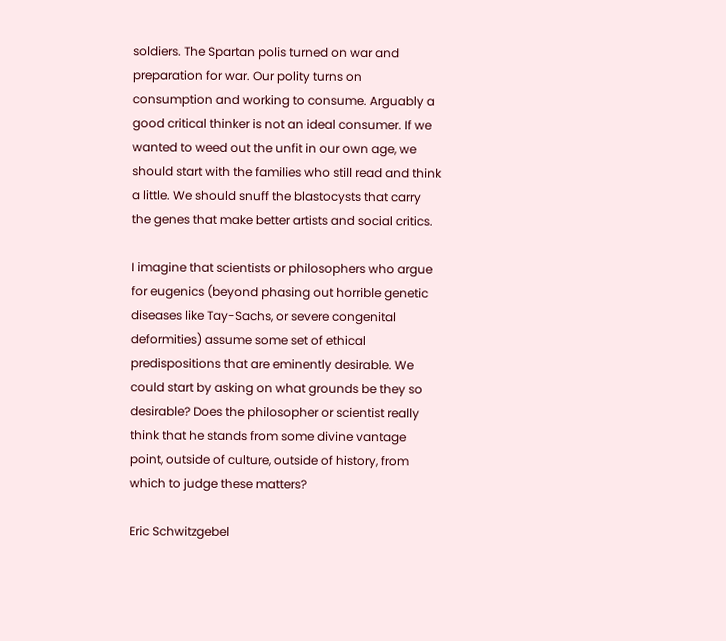soldiers. The Spartan polis turned on war and preparation for war. Our polity turns on consumption and working to consume. Arguably a good critical thinker is not an ideal consumer. If we wanted to weed out the unfit in our own age, we should start with the families who still read and think a little. We should snuff the blastocysts that carry the genes that make better artists and social critics.

I imagine that scientists or philosophers who argue for eugenics (beyond phasing out horrible genetic diseases like Tay-Sachs, or severe congenital deformities) assume some set of ethical predispositions that are eminently desirable. We could start by asking on what grounds be they so desirable? Does the philosopher or scientist really think that he stands from some divine vantage point, outside of culture, outside of history, from which to judge these matters?

Eric Schwitzgebel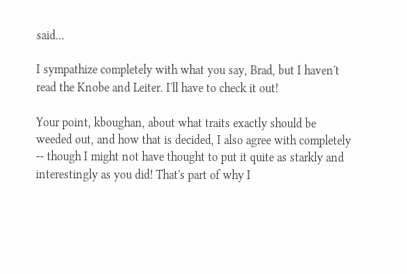said...

I sympathize completely with what you say, Brad, but I haven't read the Knobe and Leiter. I'll have to check it out!

Your point, kboughan, about what traits exactly should be weeded out, and how that is decided, I also agree with completely -- though I might not have thought to put it quite as starkly and interestingly as you did! That's part of why I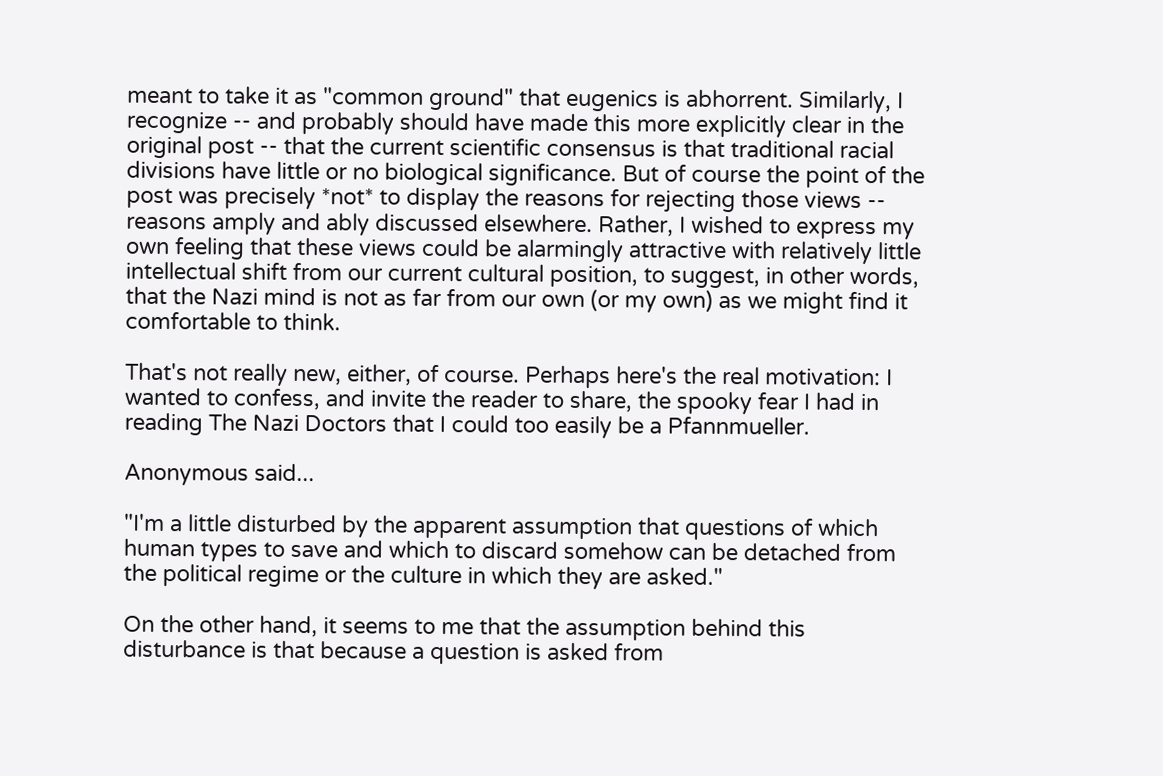meant to take it as "common ground" that eugenics is abhorrent. Similarly, I recognize -- and probably should have made this more explicitly clear in the original post -- that the current scientific consensus is that traditional racial divisions have little or no biological significance. But of course the point of the post was precisely *not* to display the reasons for rejecting those views -- reasons amply and ably discussed elsewhere. Rather, I wished to express my own feeling that these views could be alarmingly attractive with relatively little intellectual shift from our current cultural position, to suggest, in other words, that the Nazi mind is not as far from our own (or my own) as we might find it comfortable to think.

That's not really new, either, of course. Perhaps here's the real motivation: I wanted to confess, and invite the reader to share, the spooky fear I had in reading The Nazi Doctors that I could too easily be a Pfannmueller.

Anonymous said...

"I'm a little disturbed by the apparent assumption that questions of which human types to save and which to discard somehow can be detached from the political regime or the culture in which they are asked."

On the other hand, it seems to me that the assumption behind this disturbance is that because a question is asked from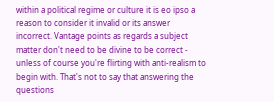within a political regime or culture it is eo ipso a reason to consider it invalid or its answer incorrect. Vantage points as regards a subject matter don't need to be divine to be correct - unless of course you're flirting with anti-realism to begin with. That's not to say that answering the questions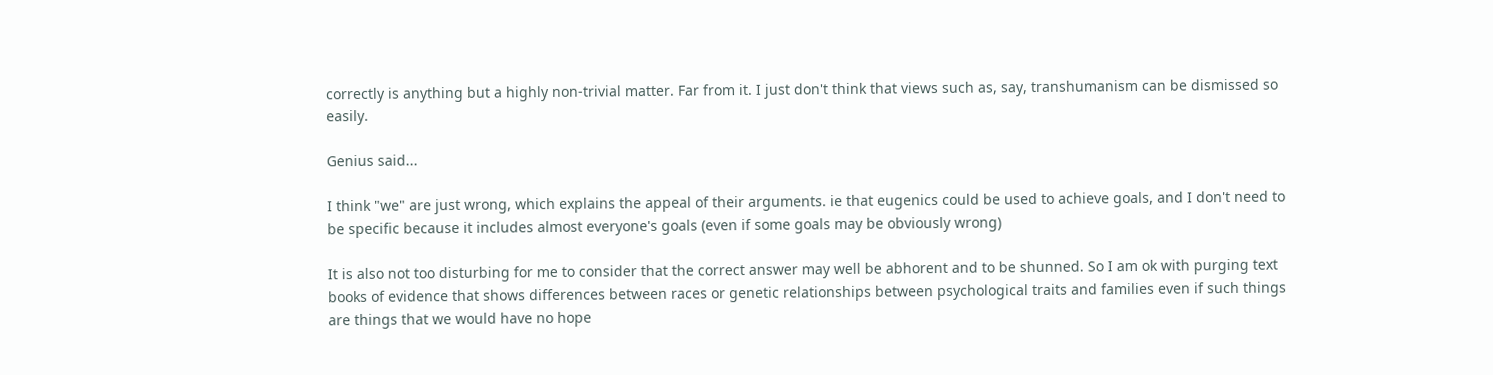correctly is anything but a highly non-trivial matter. Far from it. I just don't think that views such as, say, transhumanism can be dismissed so easily.

Genius said...

I think "we" are just wrong, which explains the appeal of their arguments. ie that eugenics could be used to achieve goals, and I don't need to be specific because it includes almost everyone's goals (even if some goals may be obviously wrong)

It is also not too disturbing for me to consider that the correct answer may well be abhorent and to be shunned. So I am ok with purging text books of evidence that shows differences between races or genetic relationships between psychological traits and families even if such things are things that we would have no hope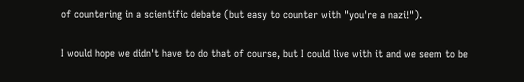of countering in a scientific debate (but easy to counter with "you're a nazi!").

I would hope we didn't have to do that of course, but I could live with it and we seem to be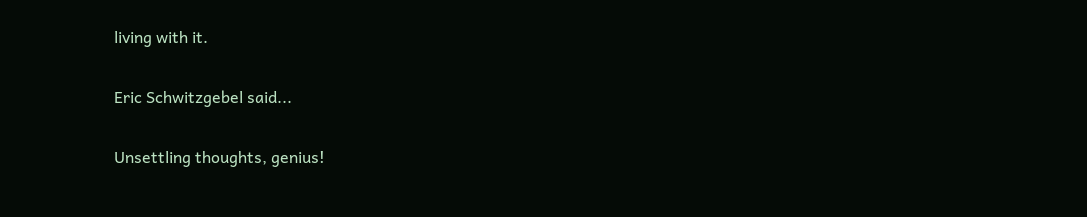living with it.

Eric Schwitzgebel said...

Unsettling thoughts, genius!